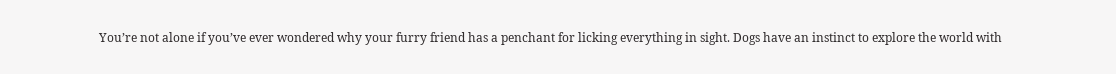You’re not alone if you’ve ever wondered why your furry friend has a penchant for licking everything in sight. Dogs have an instinct to explore the world with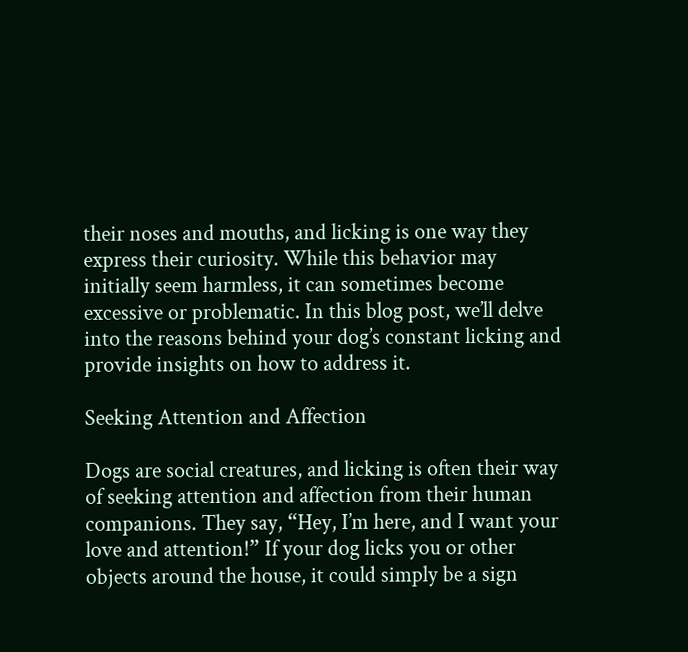their noses and mouths, and licking is one way they express their curiosity. While this behavior may initially seem harmless, it can sometimes become excessive or problematic. In this blog post, we’ll delve into the reasons behind your dog’s constant licking and provide insights on how to address it.

Seeking Attention and Affection

Dogs are social creatures, and licking is often their way of seeking attention and affection from their human companions. They say, “Hey, I’m here, and I want your love and attention!” If your dog licks you or other objects around the house, it could simply be a sign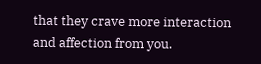that they crave more interaction and affection from you.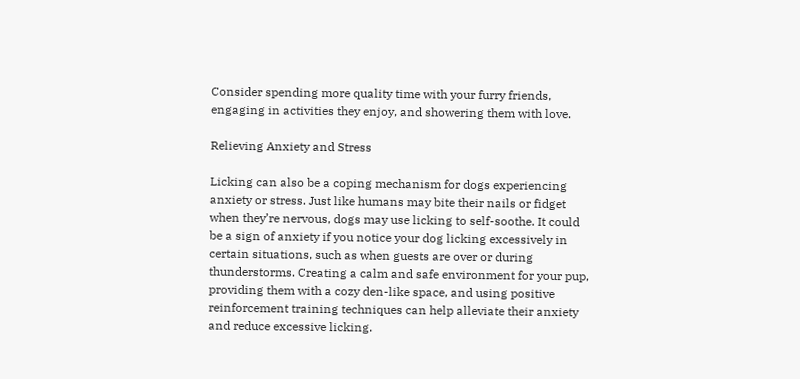Consider spending more quality time with your furry friends, engaging in activities they enjoy, and showering them with love.

Relieving Anxiety and Stress

Licking can also be a coping mechanism for dogs experiencing anxiety or stress. Just like humans may bite their nails or fidget when they’re nervous, dogs may use licking to self-soothe. It could be a sign of anxiety if you notice your dog licking excessively in certain situations, such as when guests are over or during thunderstorms. Creating a calm and safe environment for your pup, providing them with a cozy den-like space, and using positive reinforcement training techniques can help alleviate their anxiety and reduce excessive licking.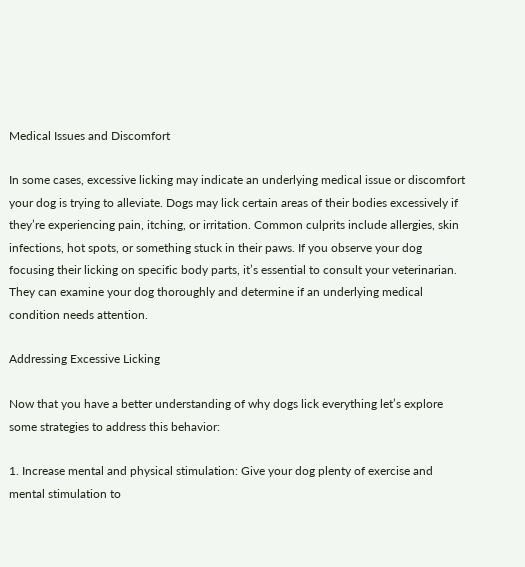Medical Issues and Discomfort

In some cases, excessive licking may indicate an underlying medical issue or discomfort your dog is trying to alleviate. Dogs may lick certain areas of their bodies excessively if they’re experiencing pain, itching, or irritation. Common culprits include allergies, skin infections, hot spots, or something stuck in their paws. If you observe your dog focusing their licking on specific body parts, it’s essential to consult your veterinarian. They can examine your dog thoroughly and determine if an underlying medical condition needs attention.

Addressing Excessive Licking

Now that you have a better understanding of why dogs lick everything let’s explore some strategies to address this behavior:

1. Increase mental and physical stimulation: Give your dog plenty of exercise and mental stimulation to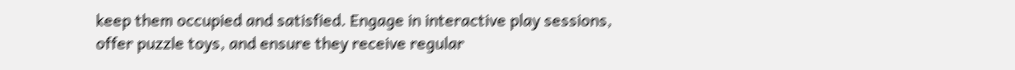keep them occupied and satisfied. Engage in interactive play sessions, offer puzzle toys, and ensure they receive regular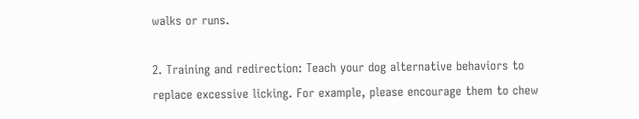walks or runs.

2. Training and redirection: Teach your dog alternative behaviors to replace excessive licking. For example, please encourage them to chew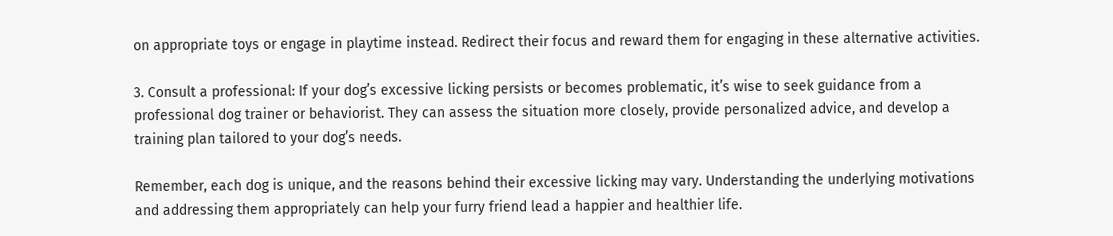on appropriate toys or engage in playtime instead. Redirect their focus and reward them for engaging in these alternative activities.

3. Consult a professional: If your dog’s excessive licking persists or becomes problematic, it’s wise to seek guidance from a professional dog trainer or behaviorist. They can assess the situation more closely, provide personalized advice, and develop a training plan tailored to your dog’s needs.

Remember, each dog is unique, and the reasons behind their excessive licking may vary. Understanding the underlying motivations and addressing them appropriately can help your furry friend lead a happier and healthier life.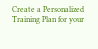Create a Personalized Training Plan for your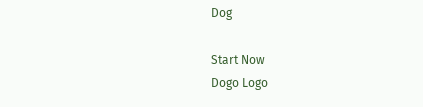Dog

Start Now
Dogo Logo